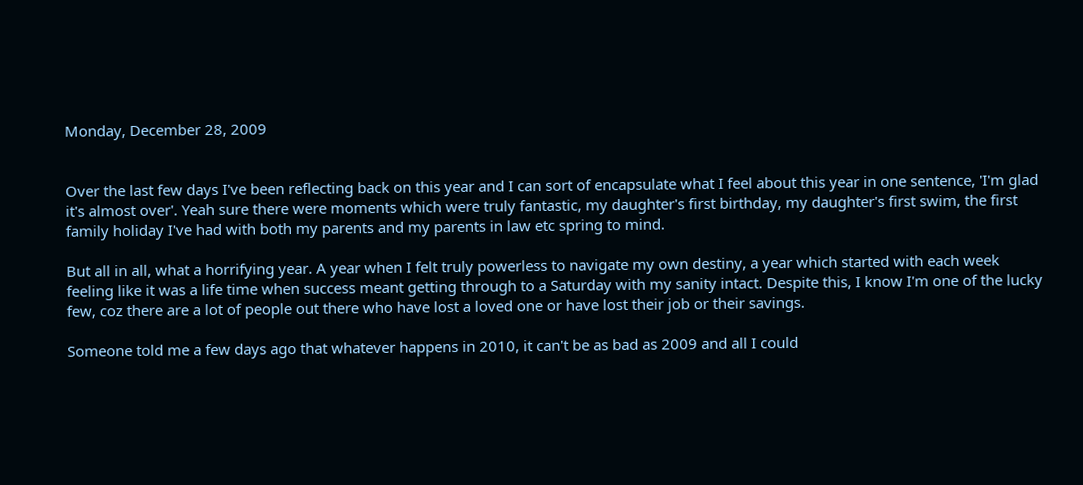Monday, December 28, 2009


Over the last few days I've been reflecting back on this year and I can sort of encapsulate what I feel about this year in one sentence, 'I'm glad it's almost over'. Yeah sure there were moments which were truly fantastic, my daughter's first birthday, my daughter's first swim, the first family holiday I've had with both my parents and my parents in law etc spring to mind.

But all in all, what a horrifying year. A year when I felt truly powerless to navigate my own destiny, a year which started with each week feeling like it was a life time when success meant getting through to a Saturday with my sanity intact. Despite this, I know I'm one of the lucky few, coz there are a lot of people out there who have lost a loved one or have lost their job or their savings.

Someone told me a few days ago that whatever happens in 2010, it can't be as bad as 2009 and all I could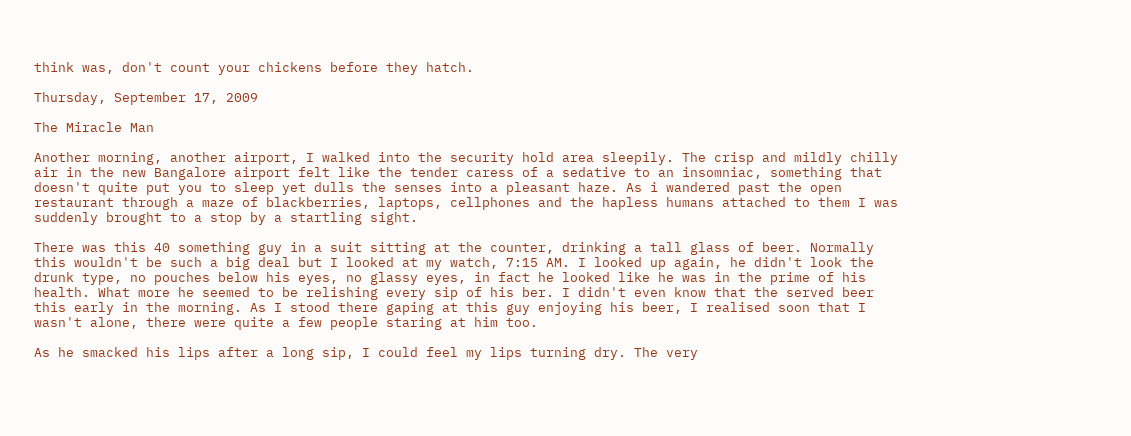think was, don't count your chickens before they hatch.

Thursday, September 17, 2009

The Miracle Man

Another morning, another airport, I walked into the security hold area sleepily. The crisp and mildly chilly air in the new Bangalore airport felt like the tender caress of a sedative to an insomniac, something that doesn't quite put you to sleep yet dulls the senses into a pleasant haze. As i wandered past the open restaurant through a maze of blackberries, laptops, cellphones and the hapless humans attached to them I was suddenly brought to a stop by a startling sight.

There was this 40 something guy in a suit sitting at the counter, drinking a tall glass of beer. Normally this wouldn't be such a big deal but I looked at my watch, 7:15 AM. I looked up again, he didn't look the drunk type, no pouches below his eyes, no glassy eyes, in fact he looked like he was in the prime of his health. What more he seemed to be relishing every sip of his ber. I didn't even know that the served beer this early in the morning. As I stood there gaping at this guy enjoying his beer, I realised soon that I wasn't alone, there were quite a few people staring at him too.

As he smacked his lips after a long sip, I could feel my lips turning dry. The very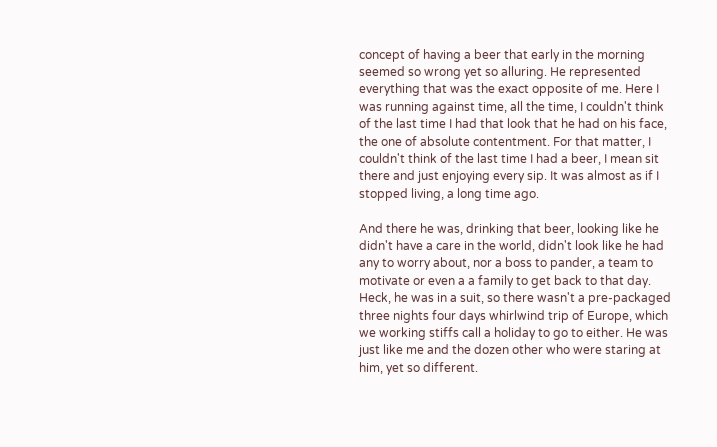concept of having a beer that early in the morning seemed so wrong yet so alluring. He represented everything that was the exact opposite of me. Here I was running against time, all the time, I couldn't think of the last time I had that look that he had on his face, the one of absolute contentment. For that matter, I couldn't think of the last time I had a beer, I mean sit there and just enjoying every sip. It was almost as if I stopped living, a long time ago.

And there he was, drinking that beer, looking like he didn't have a care in the world, didn't look like he had any to worry about, nor a boss to pander, a team to motivate or even a a family to get back to that day. Heck, he was in a suit, so there wasn't a pre-packaged three nights four days whirlwind trip of Europe, which we working stiffs call a holiday to go to either. He was just like me and the dozen other who were staring at him, yet so different.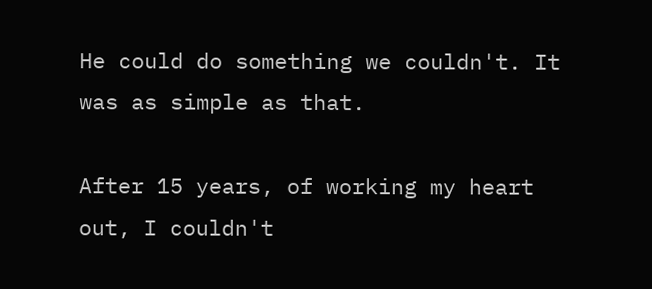He could do something we couldn't. It was as simple as that.

After 15 years, of working my heart out, I couldn't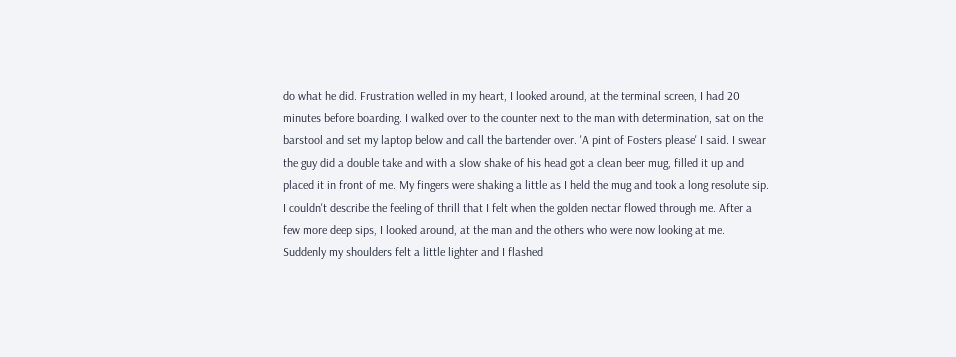do what he did. Frustration welled in my heart, I looked around, at the terminal screen, I had 20 minutes before boarding. I walked over to the counter next to the man with determination, sat on the barstool and set my laptop below and call the bartender over. 'A pint of Fosters please' I said. I swear the guy did a double take and with a slow shake of his head got a clean beer mug, filled it up and placed it in front of me. My fingers were shaking a little as I held the mug and took a long resolute sip. I couldn't describe the feeling of thrill that I felt when the golden nectar flowed through me. After a few more deep sips, I looked around, at the man and the others who were now looking at me. Suddenly my shoulders felt a little lighter and I flashed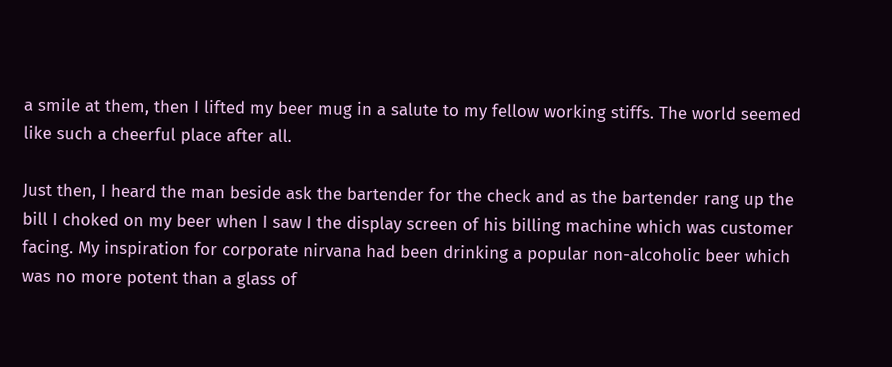a smile at them, then I lifted my beer mug in a salute to my fellow working stiffs. The world seemed like such a cheerful place after all.

Just then, I heard the man beside ask the bartender for the check and as the bartender rang up the bill I choked on my beer when I saw I the display screen of his billing machine which was customer facing. My inspiration for corporate nirvana had been drinking a popular non-alcoholic beer which was no more potent than a glass of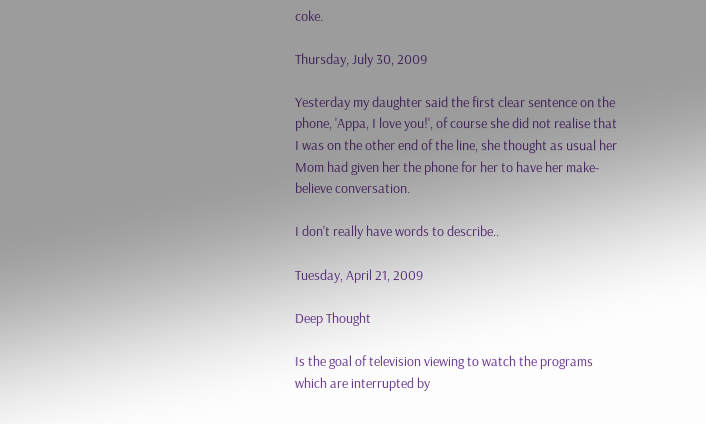coke.

Thursday, July 30, 2009

Yesterday my daughter said the first clear sentence on the phone, 'Appa, I love you!', of course she did not realise that I was on the other end of the line, she thought as usual her Mom had given her the phone for her to have her make-believe conversation.

I don't really have words to describe..

Tuesday, April 21, 2009

Deep Thought

Is the goal of television viewing to watch the programs which are interrupted by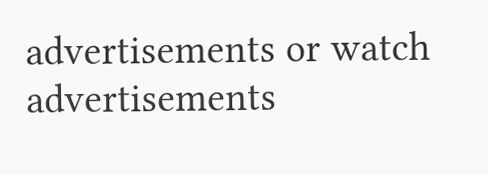advertisements or watch advertisements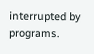interrupted by programs.